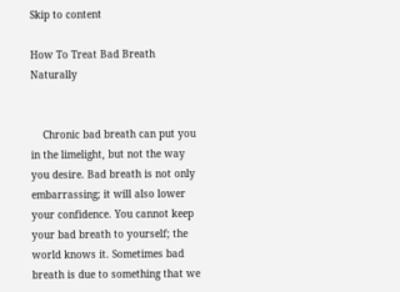Skip to content

How To Treat Bad Breath Naturally


    Chronic bad breath can put you in the limelight, but not the way you desire. Bad breath is not only embarrassing; it will also lower your confidence. You cannot keep your bad breath to yourself; the world knows it. Sometimes bad breath is due to something that we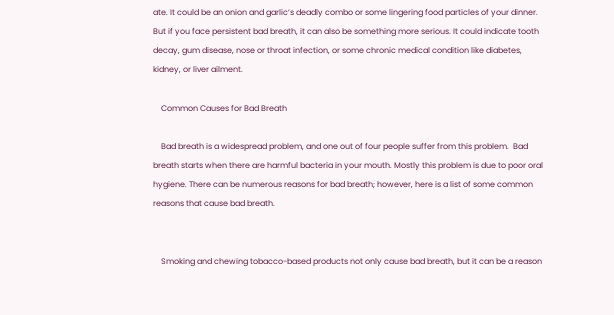ate. It could be an onion and garlic’s deadly combo or some lingering food particles of your dinner. But if you face persistent bad breath, it can also be something more serious. It could indicate tooth decay, gum disease, nose or throat infection, or some chronic medical condition like diabetes, kidney, or liver ailment.

    Common Causes for Bad Breath

    Bad breath is a widespread problem, and one out of four people suffer from this problem.  Bad breath starts when there are harmful bacteria in your mouth. Mostly this problem is due to poor oral hygiene. There can be numerous reasons for bad breath; however, here is a list of some common reasons that cause bad breath.


    Smoking and chewing tobacco-based products not only cause bad breath, but it can be a reason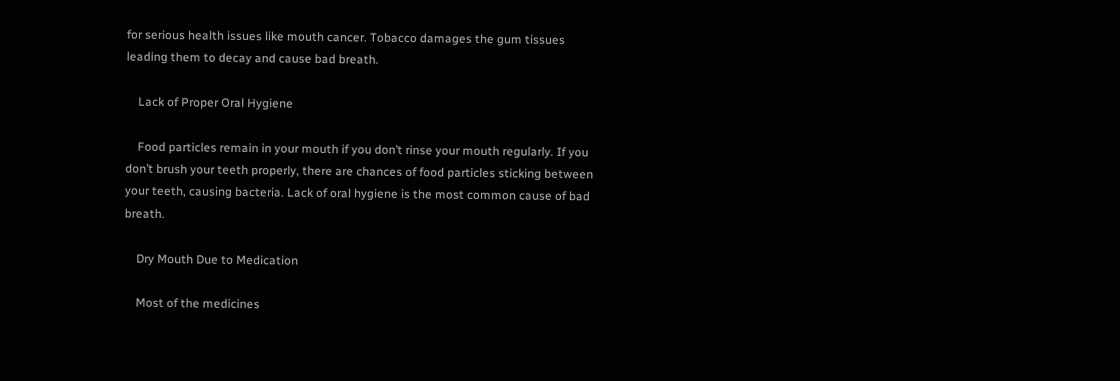for serious health issues like mouth cancer. Tobacco damages the gum tissues leading them to decay and cause bad breath.

    Lack of Proper Oral Hygiene

    Food particles remain in your mouth if you don’t rinse your mouth regularly. If you don’t brush your teeth properly, there are chances of food particles sticking between your teeth, causing bacteria. Lack of oral hygiene is the most common cause of bad breath.

    Dry Mouth Due to Medication

    Most of the medicines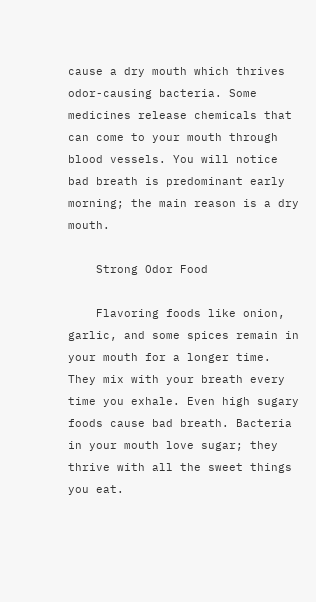cause a dry mouth which thrives odor-causing bacteria. Some medicines release chemicals that can come to your mouth through blood vessels. You will notice bad breath is predominant early morning; the main reason is a dry mouth.

    Strong Odor Food

    Flavoring foods like onion, garlic, and some spices remain in your mouth for a longer time. They mix with your breath every time you exhale. Even high sugary foods cause bad breath. Bacteria in your mouth love sugar; they thrive with all the sweet things you eat.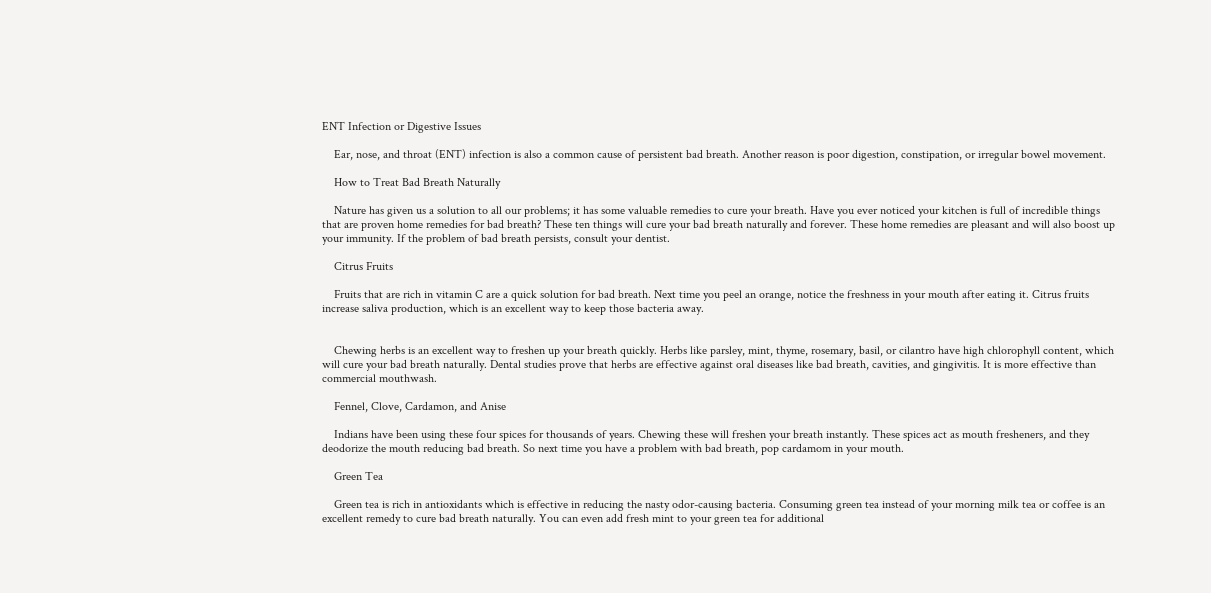ENT Infection or Digestive Issues

    Ear, nose, and throat (ENT) infection is also a common cause of persistent bad breath. Another reason is poor digestion, constipation, or irregular bowel movement.

    How to Treat Bad Breath Naturally

    Nature has given us a solution to all our problems; it has some valuable remedies to cure your breath. Have you ever noticed your kitchen is full of incredible things that are proven home remedies for bad breath? These ten things will cure your bad breath naturally and forever. These home remedies are pleasant and will also boost up your immunity. If the problem of bad breath persists, consult your dentist.

    Citrus Fruits

    Fruits that are rich in vitamin C are a quick solution for bad breath. Next time you peel an orange, notice the freshness in your mouth after eating it. Citrus fruits increase saliva production, which is an excellent way to keep those bacteria away.


    Chewing herbs is an excellent way to freshen up your breath quickly. Herbs like parsley, mint, thyme, rosemary, basil, or cilantro have high chlorophyll content, which will cure your bad breath naturally. Dental studies prove that herbs are effective against oral diseases like bad breath, cavities, and gingivitis. It is more effective than commercial mouthwash.

    Fennel, Clove, Cardamon, and Anise

    Indians have been using these four spices for thousands of years. Chewing these will freshen your breath instantly. These spices act as mouth fresheners, and they deodorize the mouth reducing bad breath. So next time you have a problem with bad breath, pop cardamom in your mouth.

    Green Tea

    Green tea is rich in antioxidants which is effective in reducing the nasty odor-causing bacteria. Consuming green tea instead of your morning milk tea or coffee is an excellent remedy to cure bad breath naturally. You can even add fresh mint to your green tea for additional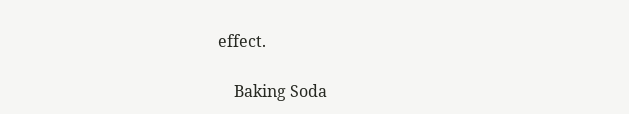effect.

    Baking Soda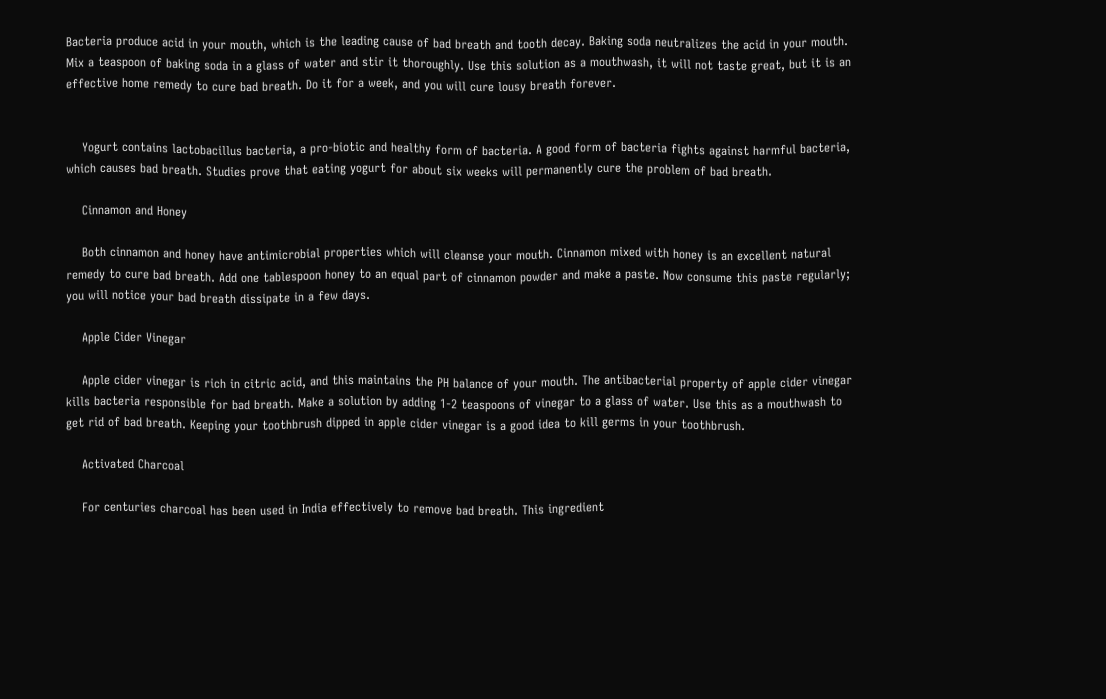Bacteria produce acid in your mouth, which is the leading cause of bad breath and tooth decay. Baking soda neutralizes the acid in your mouth. Mix a teaspoon of baking soda in a glass of water and stir it thoroughly. Use this solution as a mouthwash, it will not taste great, but it is an effective home remedy to cure bad breath. Do it for a week, and you will cure lousy breath forever.


    Yogurt contains lactobacillus bacteria, a pro-biotic and healthy form of bacteria. A good form of bacteria fights against harmful bacteria, which causes bad breath. Studies prove that eating yogurt for about six weeks will permanently cure the problem of bad breath.

    Cinnamon and Honey

    Both cinnamon and honey have antimicrobial properties which will cleanse your mouth. Cinnamon mixed with honey is an excellent natural remedy to cure bad breath. Add one tablespoon honey to an equal part of cinnamon powder and make a paste. Now consume this paste regularly; you will notice your bad breath dissipate in a few days.

    Apple Cider Vinegar

    Apple cider vinegar is rich in citric acid, and this maintains the PH balance of your mouth. The antibacterial property of apple cider vinegar kills bacteria responsible for bad breath. Make a solution by adding 1-2 teaspoons of vinegar to a glass of water. Use this as a mouthwash to get rid of bad breath. Keeping your toothbrush dipped in apple cider vinegar is a good idea to kill germs in your toothbrush.

    Activated Charcoal

    For centuries charcoal has been used in India effectively to remove bad breath. This ingredient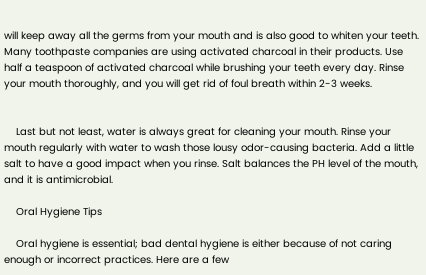will keep away all the germs from your mouth and is also good to whiten your teeth. Many toothpaste companies are using activated charcoal in their products. Use half a teaspoon of activated charcoal while brushing your teeth every day. Rinse your mouth thoroughly, and you will get rid of foul breath within 2-3 weeks.


    Last but not least, water is always great for cleaning your mouth. Rinse your mouth regularly with water to wash those lousy odor-causing bacteria. Add a little salt to have a good impact when you rinse. Salt balances the PH level of the mouth, and it is antimicrobial.

    Oral Hygiene Tips

    Oral hygiene is essential; bad dental hygiene is either because of not caring enough or incorrect practices. Here are a few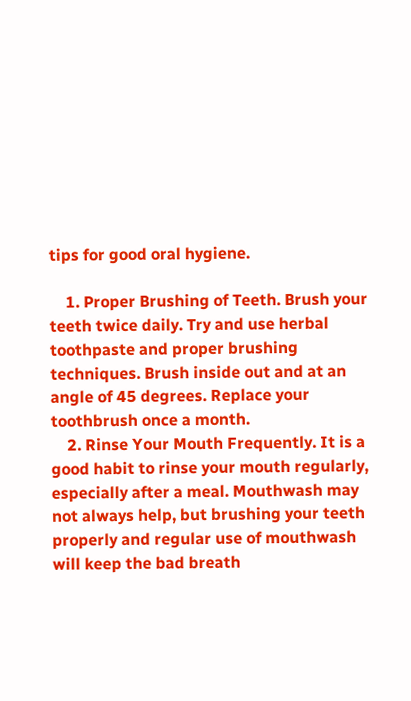tips for good oral hygiene.

    1. Proper Brushing of Teeth. Brush your teeth twice daily. Try and use herbal toothpaste and proper brushing techniques. Brush inside out and at an angle of 45 degrees. Replace your toothbrush once a month.
    2. Rinse Your Mouth Frequently. It is a good habit to rinse your mouth regularly, especially after a meal. Mouthwash may not always help, but brushing your teeth properly and regular use of mouthwash will keep the bad breath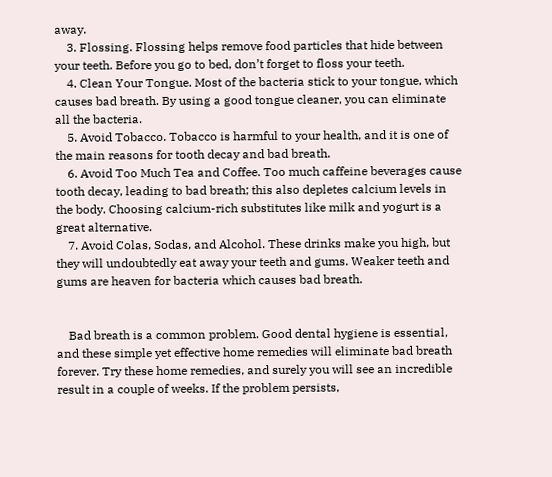away.
    3. Flossing. Flossing helps remove food particles that hide between your teeth. Before you go to bed, don’t forget to floss your teeth.
    4. Clean Your Tongue. Most of the bacteria stick to your tongue, which causes bad breath. By using a good tongue cleaner, you can eliminate all the bacteria.
    5. Avoid Tobacco. Tobacco is harmful to your health, and it is one of the main reasons for tooth decay and bad breath.
    6. Avoid Too Much Tea and Coffee. Too much caffeine beverages cause tooth decay, leading to bad breath; this also depletes calcium levels in the body. Choosing calcium-rich substitutes like milk and yogurt is a great alternative.
    7. Avoid Colas, Sodas, and Alcohol. These drinks make you high, but they will undoubtedly eat away your teeth and gums. Weaker teeth and gums are heaven for bacteria which causes bad breath.


    Bad breath is a common problem. Good dental hygiene is essential, and these simple yet effective home remedies will eliminate bad breath forever. Try these home remedies, and surely you will see an incredible result in a couple of weeks. If the problem persists,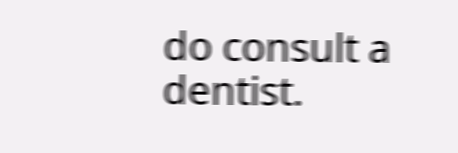do consult a dentist.